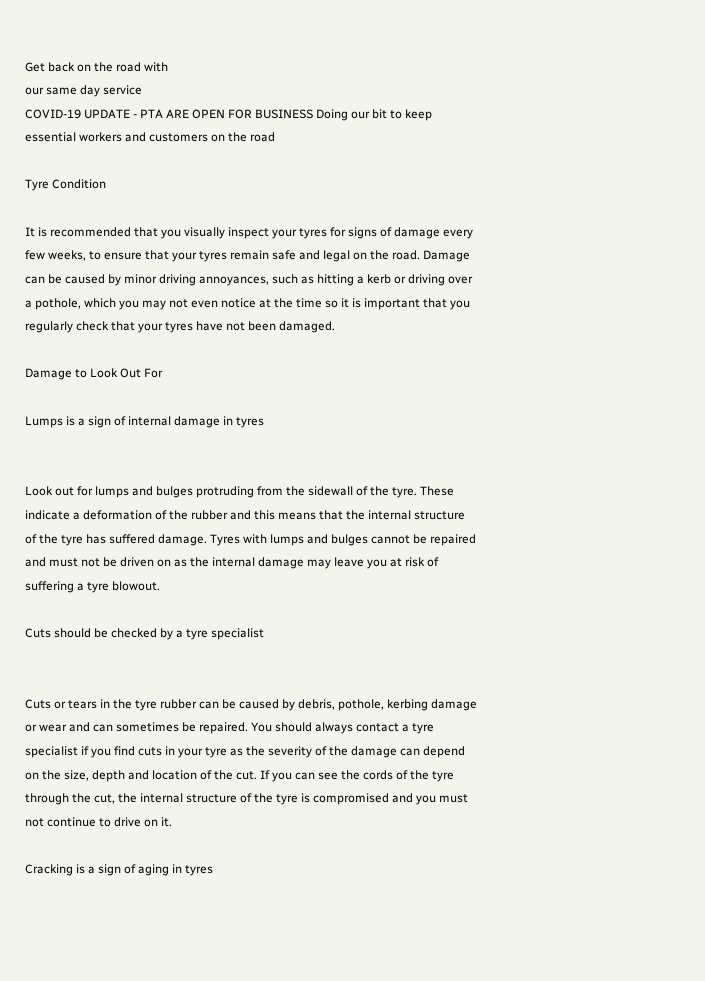Get back on the road with
our same day service
COVID-19 UPDATE - PTA ARE OPEN FOR BUSINESS Doing our bit to keep essential workers and customers on the road

Tyre Condition

It is recommended that you visually inspect your tyres for signs of damage every few weeks, to ensure that your tyres remain safe and legal on the road. Damage can be caused by minor driving annoyances, such as hitting a kerb or driving over a pothole, which you may not even notice at the time so it is important that you regularly check that your tyres have not been damaged.

Damage to Look Out For

Lumps is a sign of internal damage in tyres


Look out for lumps and bulges protruding from the sidewall of the tyre. These indicate a deformation of the rubber and this means that the internal structure of the tyre has suffered damage. Tyres with lumps and bulges cannot be repaired and must not be driven on as the internal damage may leave you at risk of suffering a tyre blowout.

Cuts should be checked by a tyre specialist


Cuts or tears in the tyre rubber can be caused by debris, pothole, kerbing damage or wear and can sometimes be repaired. You should always contact a tyre specialist if you find cuts in your tyre as the severity of the damage can depend on the size, depth and location of the cut. If you can see the cords of the tyre through the cut, the internal structure of the tyre is compromised and you must not continue to drive on it.

Cracking is a sign of aging in tyres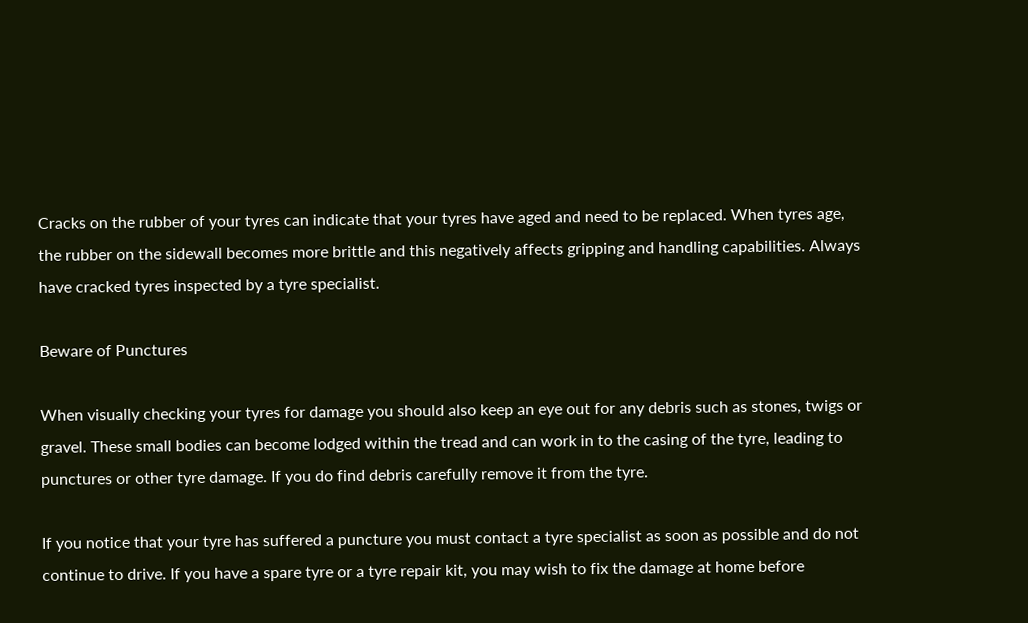Cracks on the rubber of your tyres can indicate that your tyres have aged and need to be replaced. When tyres age, the rubber on the sidewall becomes more brittle and this negatively affects gripping and handling capabilities. Always have cracked tyres inspected by a tyre specialist.

Beware of Punctures

When visually checking your tyres for damage you should also keep an eye out for any debris such as stones, twigs or gravel. These small bodies can become lodged within the tread and can work in to the casing of the tyre, leading to punctures or other tyre damage. If you do find debris carefully remove it from the tyre.

If you notice that your tyre has suffered a puncture you must contact a tyre specialist as soon as possible and do not continue to drive. If you have a spare tyre or a tyre repair kit, you may wish to fix the damage at home before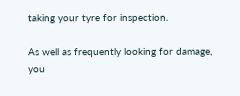taking your tyre for inspection.

As well as frequently looking for damage, you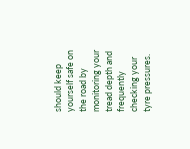should keep yourself safe on the road by monitoring your tread depth and frequently checking your tyre pressures.